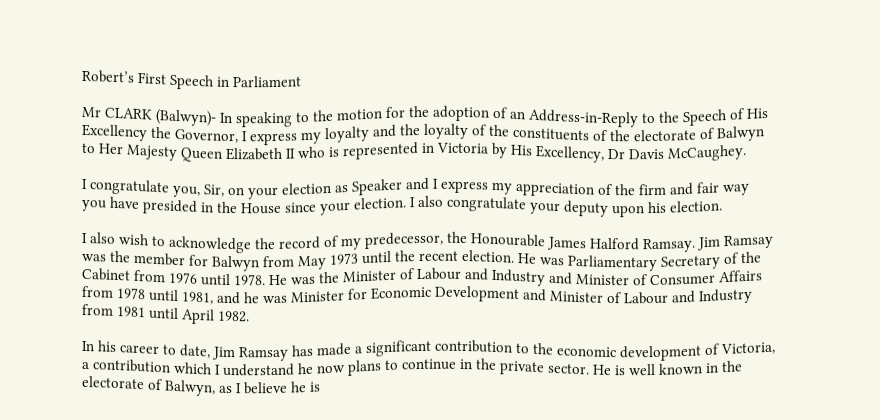Robert’s First Speech in Parliament

Mr CLARK (Balwyn)- In speaking to the motion for the adoption of an Address-in-Reply to the Speech of His Excellency the Governor, I express my loyalty and the loyalty of the constituents of the electorate of Balwyn to Her Majesty Queen Elizabeth II who is represented in Victoria by His Excellency, Dr Davis McCaughey.

I congratulate you, Sir, on your election as Speaker and I express my appreciation of the firm and fair way you have presided in the House since your election. I also congratulate your deputy upon his election.

I also wish to acknowledge the record of my predecessor, the Honourable James Halford Ramsay. Jim Ramsay was the member for Balwyn from May 1973 until the recent election. He was Parliamentary Secretary of the Cabinet from 1976 until 1978. He was the Minister of Labour and Industry and Minister of Consumer Affairs from 1978 until 1981, and he was Minister for Economic Development and Minister of Labour and Industry from 1981 until April 1982.

In his career to date, Jim Ramsay has made a significant contribution to the economic development of Victoria, a contribution which I understand he now plans to continue in the private sector. He is well known in the electorate of Balwyn, as I believe he is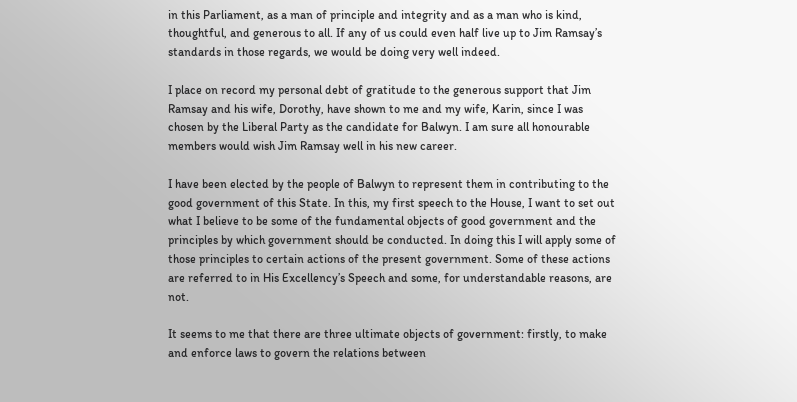in this Parliament, as a man of principle and integrity and as a man who is kind, thoughtful, and generous to all. If any of us could even half live up to Jim Ramsay’s standards in those regards, we would be doing very well indeed.

I place on record my personal debt of gratitude to the generous support that Jim Ramsay and his wife, Dorothy, have shown to me and my wife, Karin, since I was chosen by the Liberal Party as the candidate for Balwyn. I am sure all honourable members would wish Jim Ramsay well in his new career.

I have been elected by the people of Balwyn to represent them in contributing to the good government of this State. In this, my first speech to the House, I want to set out what I believe to be some of the fundamental objects of good government and the principles by which government should be conducted. In doing this I will apply some of those principles to certain actions of the present government. Some of these actions are referred to in His Excellency’s Speech and some, for understandable reasons, are not.

It seems to me that there are three ultimate objects of government: firstly, to make and enforce laws to govern the relations between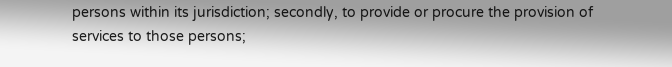persons within its jurisdiction; secondly, to provide or procure the provision of services to those persons;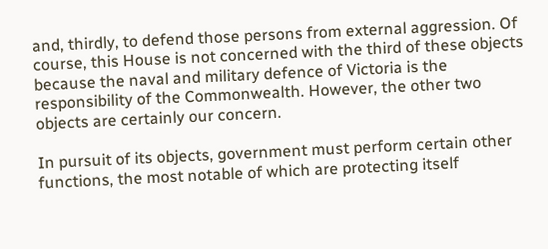and, thirdly, to defend those persons from external aggression. Of course, this House is not concerned with the third of these objects because the naval and military defence of Victoria is the responsibility of the Commonwealth. However, the other two objects are certainly our concern.

In pursuit of its objects, government must perform certain other functions, the most notable of which are protecting itself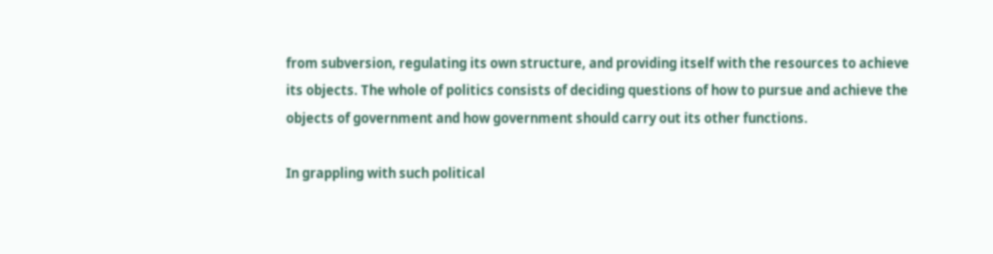from subversion, regulating its own structure, and providing itself with the resources to achieve its objects. The whole of politics consists of deciding questions of how to pursue and achieve the objects of government and how government should carry out its other functions.

In grappling with such political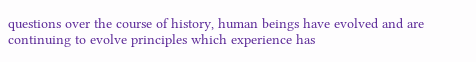questions over the course of history, human beings have evolved and are continuing to evolve principles which experience has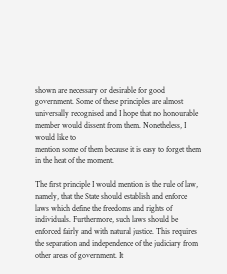shown are necessary or desirable for good government. Some of these principles are almost universally recognised and I hope that no honourable member would dissent from them. Nonetheless, I would like to
mention some of them because it is easy to forget them in the heat of the moment.

The first principle I would mention is the rule of law, namely, that the State should establish and enforce laws which define the freedoms and rights of individuals. Furthermore, such laws should be enforced fairly and with natural justice. This requires the separation and independence of the judiciary from other areas of government. It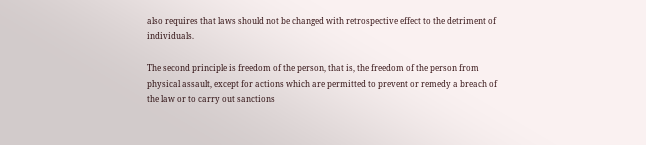also requires that laws should not be changed with retrospective effect to the detriment of individuals.

The second principle is freedom of the person, that is, the freedom of the person from physical assault, except for actions which are permitted to prevent or remedy a breach of the law or to carry out sanctions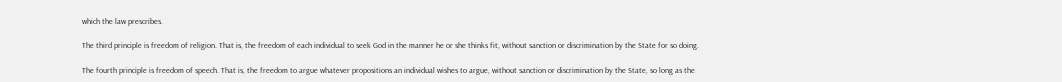which the law prescribes.

The third principle is freedom of religion. That is, the freedom of each individual to seek God in the manner he or she thinks fit, without sanction or discrimination by the State for so doing.

The fourth principle is freedom of speech. That is, the freedom to argue whatever propositions an individual wishes to argue, without sanction or discrimination by the State, so long as the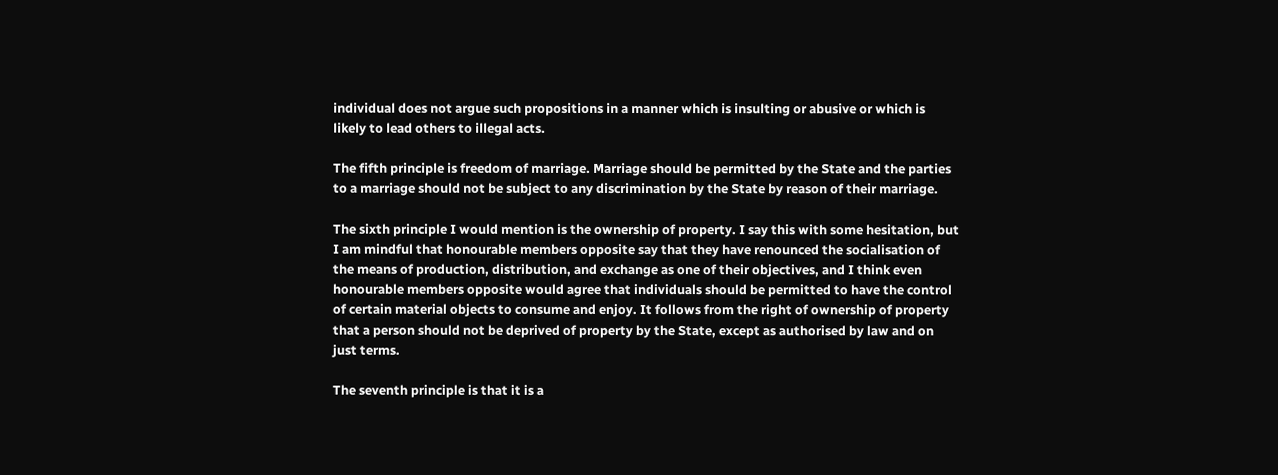individual does not argue such propositions in a manner which is insulting or abusive or which is likely to lead others to illegal acts.

The fifth principle is freedom of marriage. Marriage should be permitted by the State and the parties to a marriage should not be subject to any discrimination by the State by reason of their marriage.

The sixth principle I would mention is the ownership of property. I say this with some hesitation, but I am mindful that honourable members opposite say that they have renounced the socialisation of the means of production, distribution, and exchange as one of their objectives, and I think even honourable members opposite would agree that individuals should be permitted to have the control of certain material objects to consume and enjoy. It follows from the right of ownership of property that a person should not be deprived of property by the State, except as authorised by law and on just terms.

The seventh principle is that it is a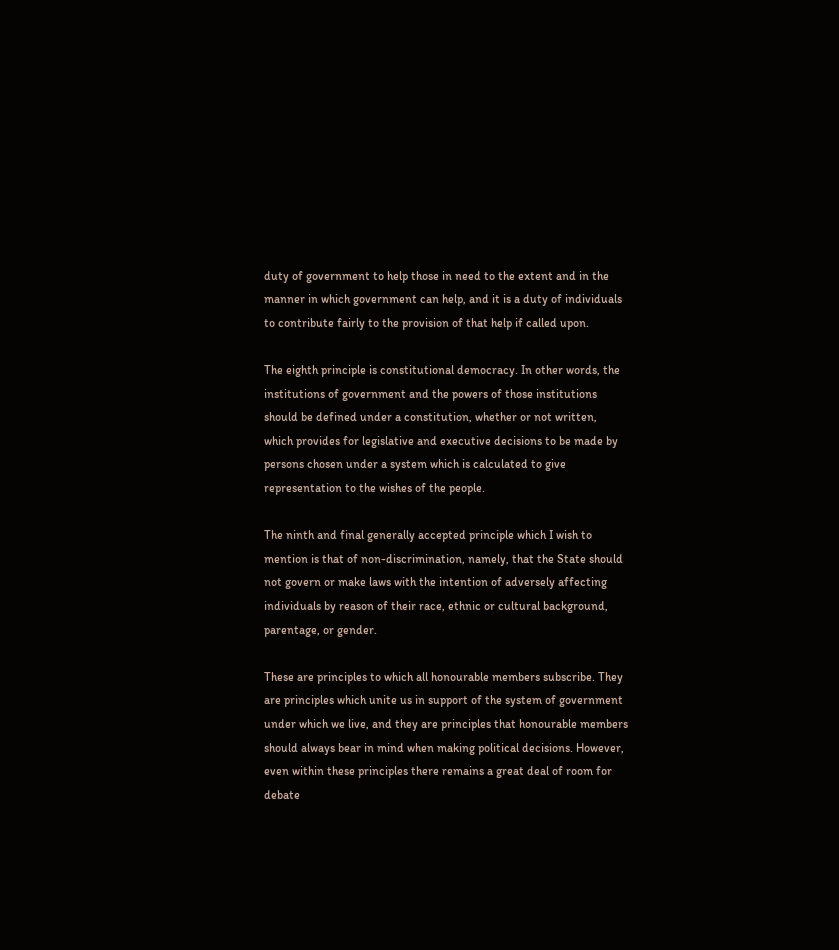duty of government to help those in need to the extent and in the manner in which government can help, and it is a duty of individuals to contribute fairly to the provision of that help if called upon.

The eighth principle is constitutional democracy. In other words, the institutions of government and the powers of those institutions should be defined under a constitution, whether or not written, which provides for legislative and executive decisions to be made by persons chosen under a system which is calculated to give representation to the wishes of the people.

The ninth and final generally accepted principle which I wish to mention is that of non-discrimination, namely, that the State should not govern or make laws with the intention of adversely affecting individuals by reason of their race, ethnic or cultural background, parentage, or gender.

These are principles to which all honourable members subscribe. They are principles which unite us in support of the system of government under which we live, and they are principles that honourable members should always bear in mind when making political decisions. However, even within these principles there remains a great deal of room for debate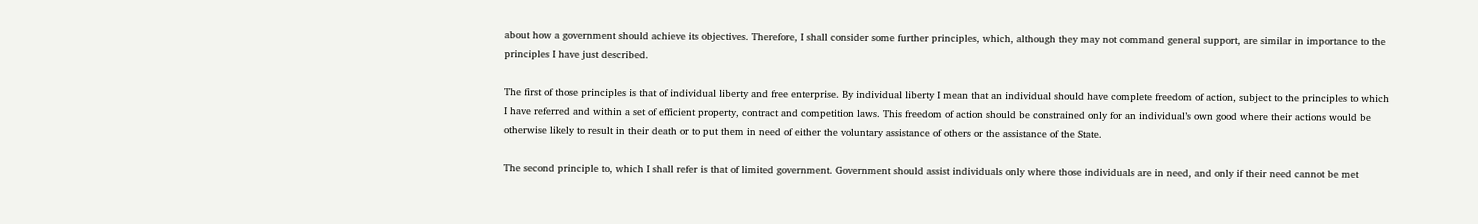about how a government should achieve its objectives. Therefore, I shall consider some further principles, which, although they may not command general support, are similar in importance to the principles I have just described.

The first of those principles is that of individual liberty and free enterprise. By individual liberty I mean that an individual should have complete freedom of action, subject to the principles to which I have referred and within a set of efficient property, contract and competition laws. This freedom of action should be constrained only for an individual’s own good where their actions would be otherwise likely to result in their death or to put them in need of either the voluntary assistance of others or the assistance of the State.

The second principle to, which I shall refer is that of limited government. Government should assist individuals only where those individuals are in need, and only if their need cannot be met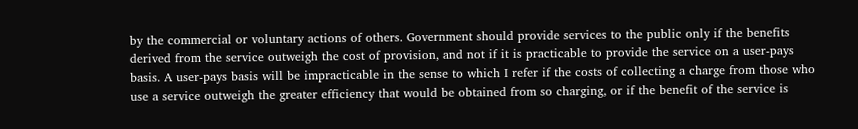by the commercial or voluntary actions of others. Government should provide services to the public only if the benefits derived from the service outweigh the cost of provision, and not if it is practicable to provide the service on a user-pays basis. A user-pays basis will be impracticable in the sense to which I refer if the costs of collecting a charge from those who use a service outweigh the greater efficiency that would be obtained from so charging, or if the benefit of the service is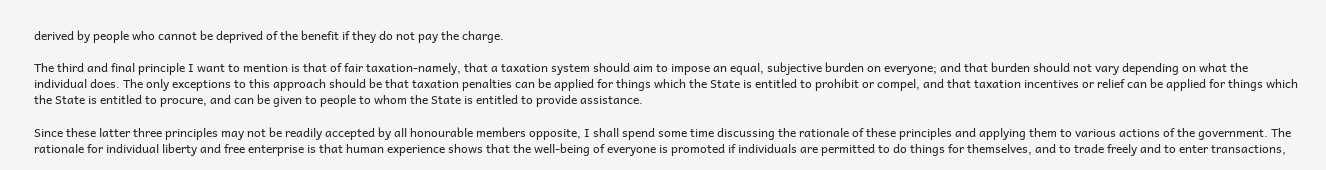derived by people who cannot be deprived of the benefit if they do not pay the charge.

The third and final principle I want to mention is that of fair taxation-namely, that a taxation system should aim to impose an equal, subjective burden on everyone; and that burden should not vary depending on what the individual does. The only exceptions to this approach should be that taxation penalties can be applied for things which the State is entitled to prohibit or compel, and that taxation incentives or relief can be applied for things which the State is entitled to procure, and can be given to people to whom the State is entitled to provide assistance.

Since these latter three principles may not be readily accepted by all honourable members opposite, I shall spend some time discussing the rationale of these principles and applying them to various actions of the government. The rationale for individual liberty and free enterprise is that human experience shows that the well-being of everyone is promoted if individuals are permitted to do things for themselves, and to trade freely and to enter transactions,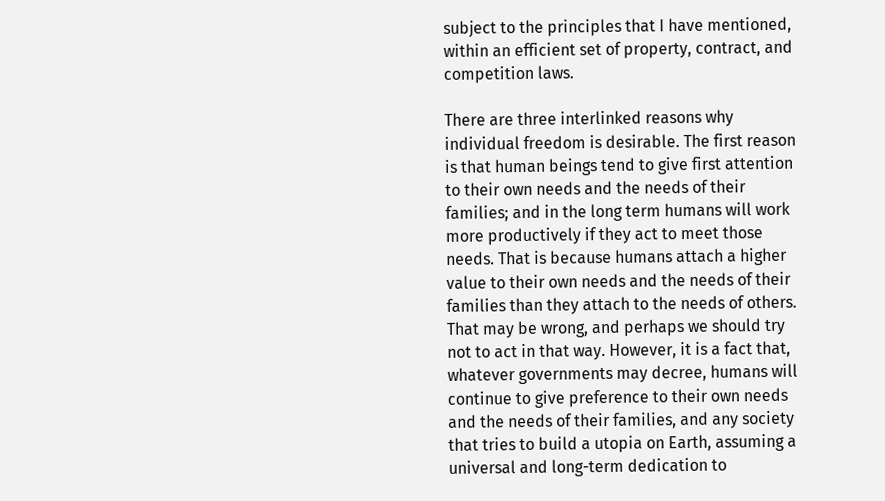subject to the principles that I have mentioned, within an efficient set of property, contract, and competition laws.

There are three interlinked reasons why individual freedom is desirable. The first reason is that human beings tend to give first attention to their own needs and the needs of their families; and in the long term humans will work more productively if they act to meet those needs. That is because humans attach a higher value to their own needs and the needs of their families than they attach to the needs of others. That may be wrong, and perhaps we should try not to act in that way. However, it is a fact that, whatever governments may decree, humans will continue to give preference to their own needs and the needs of their families, and any society that tries to build a utopia on Earth, assuming a universal and long-term dedication to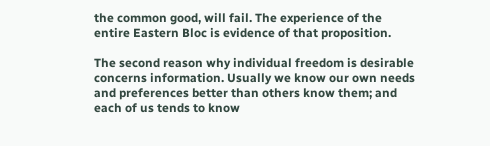the common good, will fail. The experience of the entire Eastern Bloc is evidence of that proposition.

The second reason why individual freedom is desirable concerns information. Usually we know our own needs and preferences better than others know them; and each of us tends to know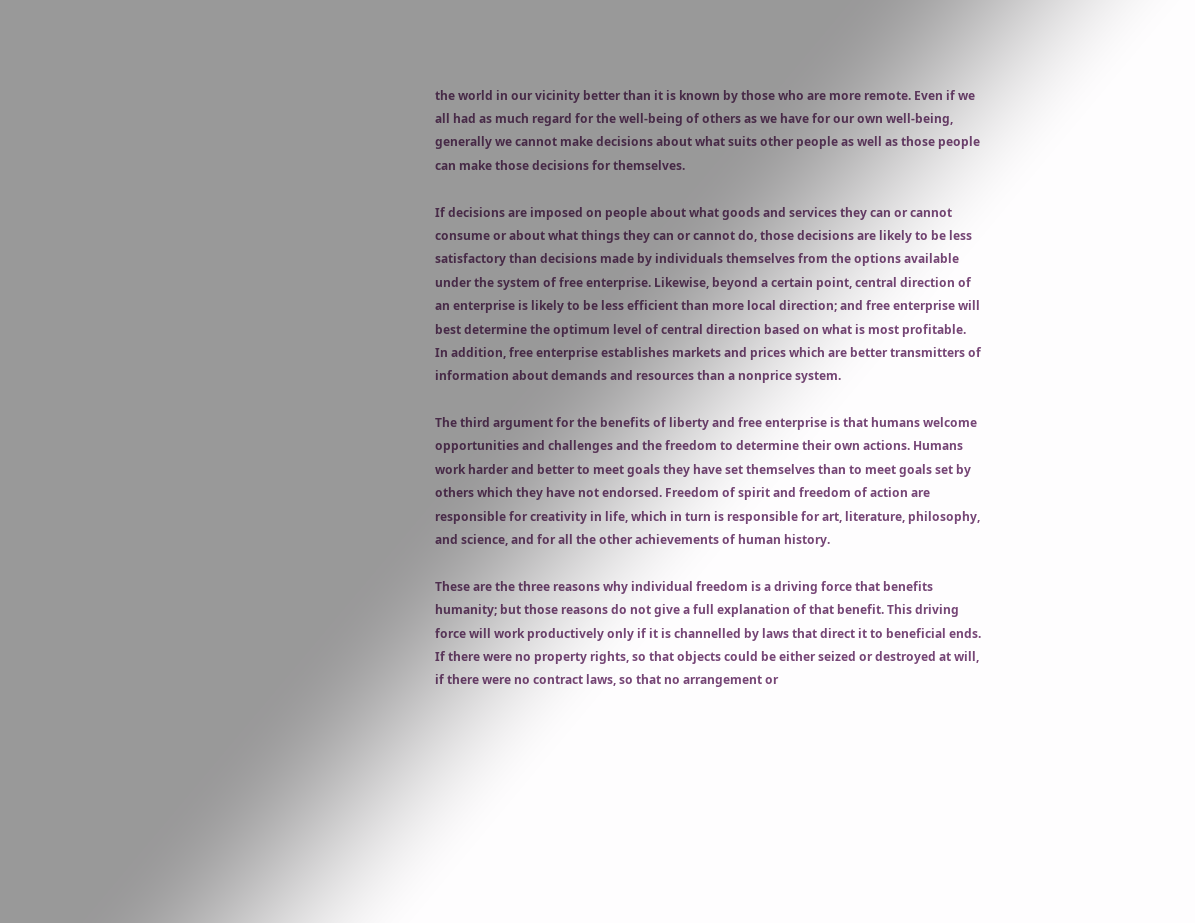the world in our vicinity better than it is known by those who are more remote. Even if we all had as much regard for the well-being of others as we have for our own well-being, generally we cannot make decisions about what suits other people as well as those people can make those decisions for themselves.

If decisions are imposed on people about what goods and services they can or cannot consume or about what things they can or cannot do, those decisions are likely to be less satisfactory than decisions made by individuals themselves from the options available under the system of free enterprise. Likewise, beyond a certain point, central direction of an enterprise is likely to be less efficient than more local direction; and free enterprise will best determine the optimum level of central direction based on what is most profitable. In addition, free enterprise establishes markets and prices which are better transmitters of information about demands and resources than a nonprice system.

The third argument for the benefits of liberty and free enterprise is that humans welcome opportunities and challenges and the freedom to determine their own actions. Humans work harder and better to meet goals they have set themselves than to meet goals set by others which they have not endorsed. Freedom of spirit and freedom of action are responsible for creativity in life, which in turn is responsible for art, literature, philosophy, and science, and for all the other achievements of human history.

These are the three reasons why individual freedom is a driving force that benefits humanity; but those reasons do not give a full explanation of that benefit. This driving force will work productively only if it is channelled by laws that direct it to beneficial ends. If there were no property rights, so that objects could be either seized or destroyed at will, if there were no contract laws, so that no arrangement or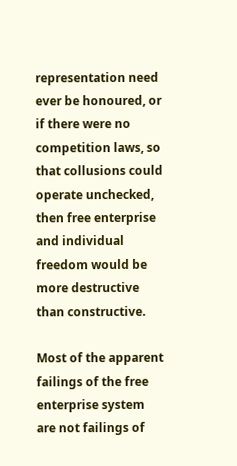representation need ever be honoured, or if there were no competition laws, so that collusions could operate unchecked, then free enterprise and individual freedom would be more destructive than constructive.

Most of the apparent failings of the free enterprise system are not failings of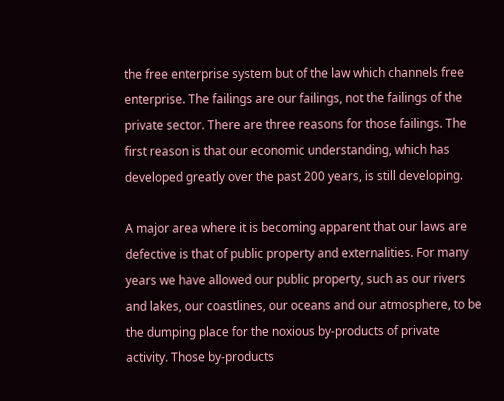the free enterprise system but of the law which channels free enterprise. The failings are our failings, not the failings of the private sector. There are three reasons for those failings. The first reason is that our economic understanding, which has developed greatly over the past 200 years, is still developing.

A major area where it is becoming apparent that our laws are defective is that of public property and externalities. For many years we have allowed our public property, such as our rivers and lakes, our coastlines, our oceans and our atmosphere, to be the dumping place for the noxious by-products of private activity. Those by-products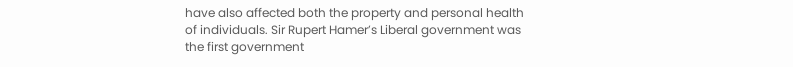have also affected both the property and personal health of individuals. Sir Rupert Hamer’s Liberal government was the first government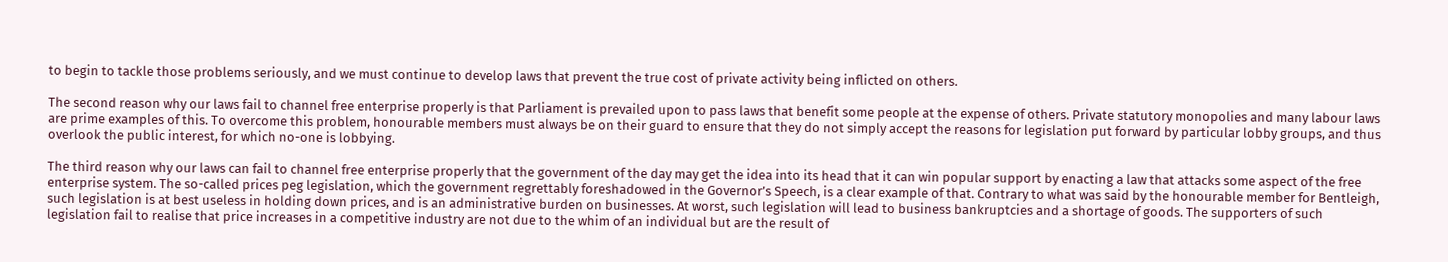to begin to tackle those problems seriously, and we must continue to develop laws that prevent the true cost of private activity being inflicted on others.

The second reason why our laws fail to channel free enterprise properly is that Parliament is prevailed upon to pass laws that benefit some people at the expense of others. Private statutory monopolies and many labour laws are prime examples of this. To overcome this problem, honourable members must always be on their guard to ensure that they do not simply accept the reasons for legislation put forward by particular lobby groups, and thus overlook the public interest, for which no-one is lobbying.

The third reason why our laws can fail to channel free enterprise properly that the government of the day may get the idea into its head that it can win popular support by enacting a law that attacks some aspect of the free enterprise system. The so-called prices peg legislation, which the government regrettably foreshadowed in the Governor’s Speech, is a clear example of that. Contrary to what was said by the honourable member for Bentleigh, such legislation is at best useless in holding down prices, and is an administrative burden on businesses. At worst, such legislation will lead to business bankruptcies and a shortage of goods. The supporters of such legislation fail to realise that price increases in a competitive industry are not due to the whim of an individual but are the result of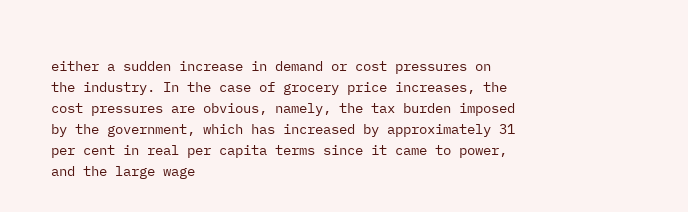either a sudden increase in demand or cost pressures on the industry. In the case of grocery price increases, the cost pressures are obvious, namely, the tax burden imposed by the government, which has increased by approximately 31 per cent in real per capita terms since it came to power, and the large wage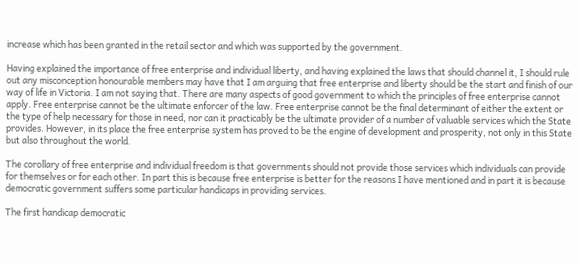increase which has been granted in the retail sector and which was supported by the government.

Having explained the importance of free enterprise and individual liberty, and having explained the laws that should channel it, I should rule out any misconception honourable members may have that I am arguing that free enterprise and liberty should be the start and finish of our way of life in Victoria. I am not saying that. There are many aspects of good government to which the principles of free enterprise cannot apply. Free enterprise cannot be the ultimate enforcer of the law. Free enterprise cannot be the final determinant of either the extent or the type of help necessary for those in need, nor can it practicably be the ultimate provider of a number of valuable services which the State provides. However, in its place the free enterprise system has proved to be the engine of development and prosperity, not only in this State but also throughout the world.

The corollary of free enterprise and individual freedom is that governments should not provide those services which individuals can provide for themselves or for each other. In part this is because free enterprise is better for the reasons I have mentioned and in part it is because democratic government suffers some particular handicaps in providing services.

The first handicap democratic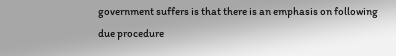government suffers is that there is an emphasis on following due procedure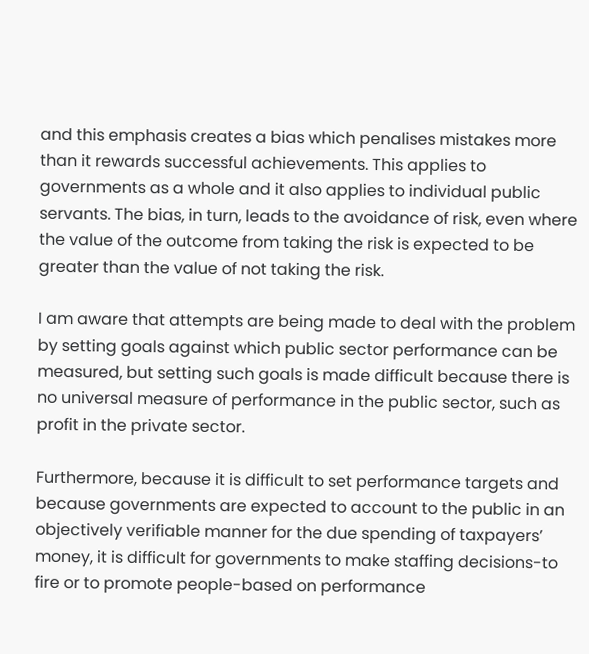and this emphasis creates a bias which penalises mistakes more than it rewards successful achievements. This applies to governments as a whole and it also applies to individual public servants. The bias, in turn, leads to the avoidance of risk, even where the value of the outcome from taking the risk is expected to be greater than the value of not taking the risk.

I am aware that attempts are being made to deal with the problem by setting goals against which public sector performance can be measured, but setting such goals is made difficult because there is no universal measure of performance in the public sector, such as profit in the private sector.

Furthermore, because it is difficult to set performance targets and because governments are expected to account to the public in an objectively verifiable manner for the due spending of taxpayers’ money, it is difficult for governments to make staffing decisions-to fire or to promote people-based on performance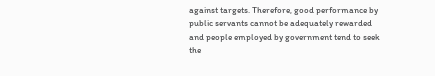against targets. Therefore, good performance by public servants cannot be adequately rewarded and people employed by government tend to seek the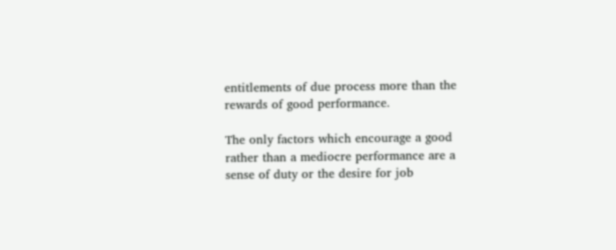entitlements of due process more than the rewards of good performance.

The only factors which encourage a good rather than a mediocre performance are a sense of duty or the desire for job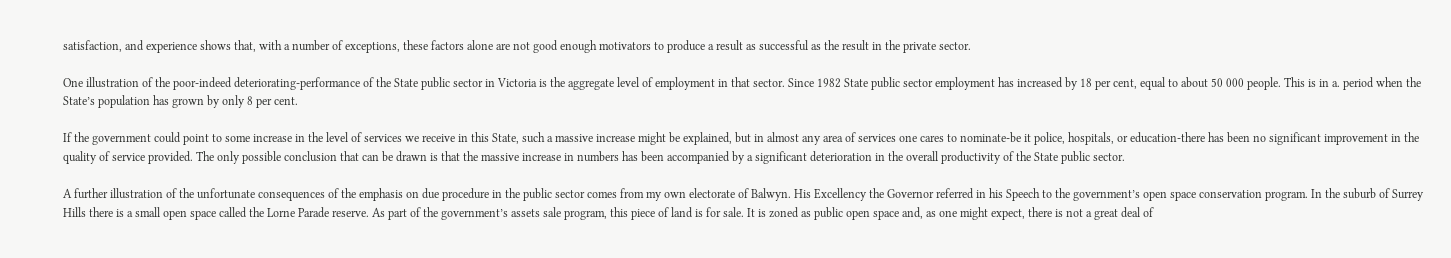satisfaction, and experience shows that, with a number of exceptions, these factors alone are not good enough motivators to produce a result as successful as the result in the private sector.

One illustration of the poor-indeed deteriorating-performance of the State public sector in Victoria is the aggregate level of employment in that sector. Since 1982 State public sector employment has increased by 18 per cent, equal to about 50 000 people. This is in a. period when the State’s population has grown by only 8 per cent.

If the government could point to some increase in the level of services we receive in this State, such a massive increase might be explained, but in almost any area of services one cares to nominate-be it police, hospitals, or education-there has been no significant improvement in the quality of service provided. The only possible conclusion that can be drawn is that the massive increase in numbers has been accompanied by a significant deterioration in the overall productivity of the State public sector.

A further illustration of the unfortunate consequences of the emphasis on due procedure in the public sector comes from my own electorate of Balwyn. His Excellency the Governor referred in his Speech to the government’s open space conservation program. In the suburb of Surrey Hills there is a small open space called the Lorne Parade reserve. As part of the government’s assets sale program, this piece of land is for sale. It is zoned as public open space and, as one might expect, there is not a great deal of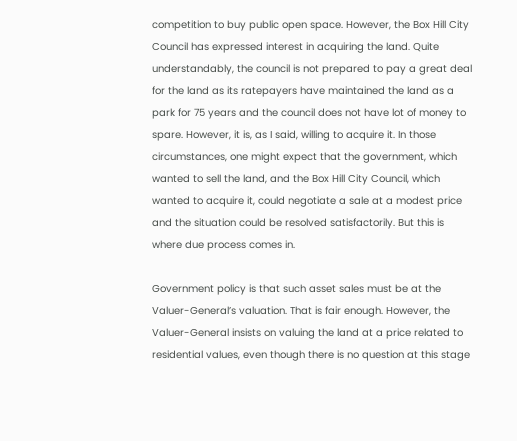competition to buy public open space. However, the Box Hill City Council has expressed interest in acquiring the land. Quite understandably, the council is not prepared to pay a great deal for the land as its ratepayers have maintained the land as a park for 75 years and the council does not have lot of money to spare. However, it is, as I said, willing to acquire it. In those circumstances, one might expect that the government, which wanted to sell the land, and the Box Hill City Council, which wanted to acquire it, could negotiate a sale at a modest price and the situation could be resolved satisfactorily. But this is where due process comes in.

Government policy is that such asset sales must be at the Valuer-General’s valuation. That is fair enough. However, the Valuer-General insists on valuing the land at a price related to residential values, even though there is no question at this stage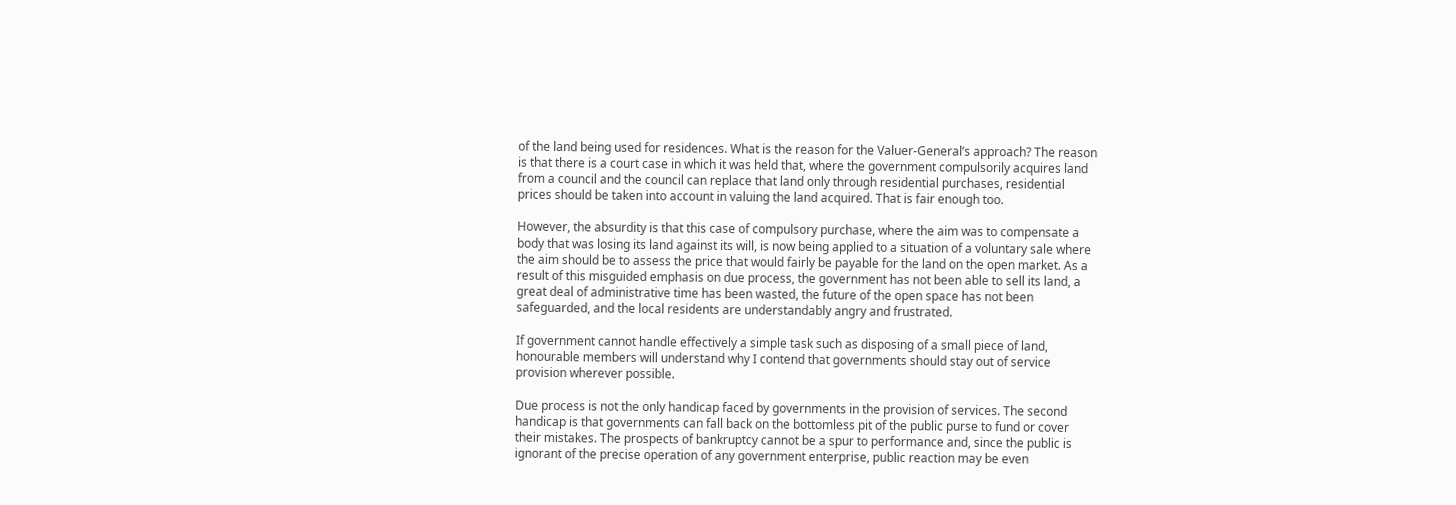of the land being used for residences. What is the reason for the Valuer-General’s approach? The reason is that there is a court case in which it was held that, where the government compulsorily acquires land from a council and the council can replace that land only through residential purchases, residential prices should be taken into account in valuing the land acquired. That is fair enough too.

However, the absurdity is that this case of compulsory purchase, where the aim was to compensate a body that was losing its land against its will, is now being applied to a situation of a voluntary sale where the aim should be to assess the price that would fairly be payable for the land on the open market. As a result of this misguided emphasis on due process, the government has not been able to sell its land, a great deal of administrative time has been wasted, the future of the open space has not been safeguarded, and the local residents are understandably angry and frustrated.

If government cannot handle effectively a simple task such as disposing of a small piece of land, honourable members will understand why I contend that governments should stay out of service provision wherever possible.

Due process is not the only handicap faced by governments in the provision of services. The second handicap is that governments can fall back on the bottomless pit of the public purse to fund or cover their mistakes. The prospects of bankruptcy cannot be a spur to performance and, since the public is ignorant of the precise operation of any government enterprise, public reaction may be even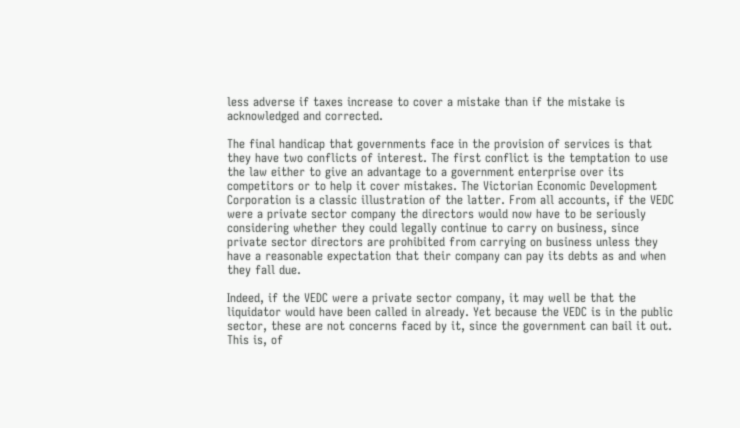less adverse if taxes increase to cover a mistake than if the mistake is acknowledged and corrected.

The final handicap that governments face in the provision of services is that they have two conflicts of interest. The first conflict is the temptation to use the law either to give an advantage to a government enterprise over its competitors or to help it cover mistakes. The Victorian Economic Development Corporation is a classic illustration of the latter. From all accounts, if the VEDC were a private sector company the directors would now have to be seriously considering whether they could legally continue to carry on business, since private sector directors are prohibited from carrying on business unless they have a reasonable expectation that their company can pay its debts as and when they fall due.

Indeed, if the VEDC were a private sector company, it may well be that the liquidator would have been called in already. Yet because the VEDC is in the public sector, these are not concerns faced by it, since the government can bail it out. This is, of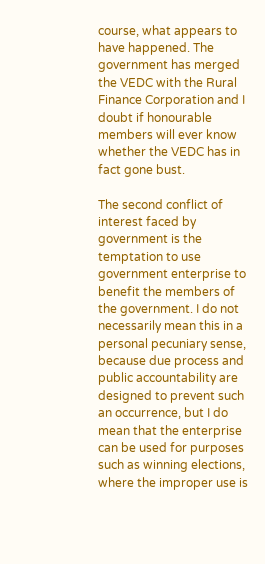course, what appears to have happened. The government has merged the VEDC with the Rural Finance Corporation and I doubt if honourable members will ever know whether the VEDC has in fact gone bust.

The second conflict of interest faced by government is the temptation to use government enterprise to benefit the members of the government. I do not necessarily mean this in a personal pecuniary sense, because due process and public accountability are designed to prevent such an occurrence, but I do mean that the enterprise can be used for purposes such as winning elections, where the improper use is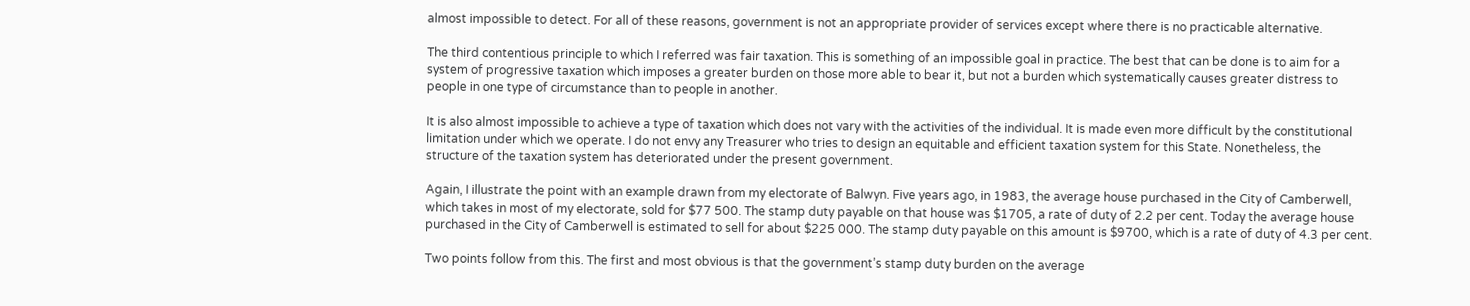almost impossible to detect. For all of these reasons, government is not an appropriate provider of services except where there is no practicable alternative.

The third contentious principle to which I referred was fair taxation. This is something of an impossible goal in practice. The best that can be done is to aim for a system of progressive taxation which imposes a greater burden on those more able to bear it, but not a burden which systematically causes greater distress to people in one type of circumstance than to people in another.

It is also almost impossible to achieve a type of taxation which does not vary with the activities of the individual. It is made even more difficult by the constitutional limitation under which we operate. I do not envy any Treasurer who tries to design an equitable and efficient taxation system for this State. Nonetheless, the structure of the taxation system has deteriorated under the present government.

Again, I illustrate the point with an example drawn from my electorate of Balwyn. Five years ago, in 1983, the average house purchased in the City of Camberwell, which takes in most of my electorate, sold for $77 500. The stamp duty payable on that house was $1705, a rate of duty of 2.2 per cent. Today the average house purchased in the City of Camberwell is estimated to sell for about $225 000. The stamp duty payable on this amount is $9700, which is a rate of duty of 4.3 per cent.

Two points follow from this. The first and most obvious is that the government’s stamp duty burden on the average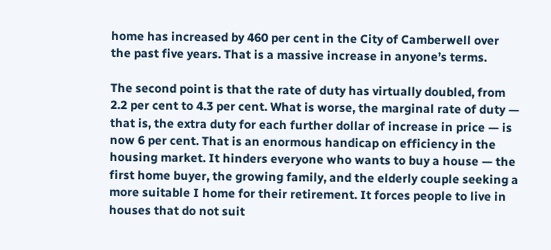home has increased by 460 per cent in the City of Camberwell over the past five years. That is a massive increase in anyone’s terms.

The second point is that the rate of duty has virtually doubled, from 2.2 per cent to 4.3 per cent. What is worse, the marginal rate of duty — that is, the extra duty for each further dollar of increase in price — is now 6 per cent. That is an enormous handicap on efficiency in the housing market. It hinders everyone who wants to buy a house — the first home buyer, the growing family, and the elderly couple seeking a more suitable I home for their retirement. It forces people to live in houses that do not suit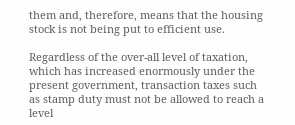them and, therefore, means that the housing stock is not being put to efficient use.

Regardless of the over-all level of taxation, which has increased enormously under the present government, transaction taxes such as stamp duty must not be allowed to reach a level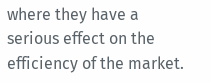where they have a serious effect on the efficiency of the market.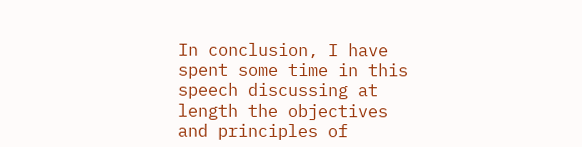In conclusion, I have spent some time in this speech discussing at length the objectives and principles of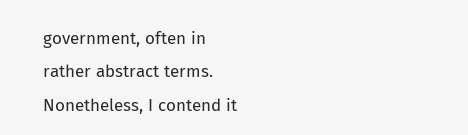government, often in rather abstract terms. Nonetheless, I contend it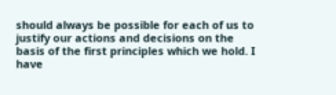should always be possible for each of us to justify our actions and decisions on the basis of the first principles which we hold. I have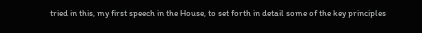tried in this, my first speech in the House, to set forth in detail some of the key principles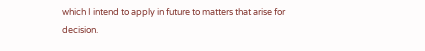which I intend to apply in future to matters that arise for decision.